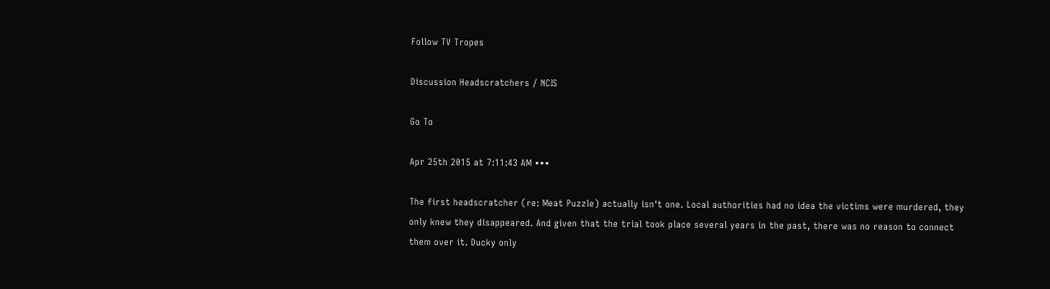Follow TV Tropes

Discussion Headscratchers / NCIS

Go To

Apr 25th 2015 at 7:11:43 AM •••

The first headscratcher (re: Meat Puzzle) actually isn't one. Local authorities had no idea the victims were murdered, they only knew they disappeared. And given that the trial took place several years in the past, there was no reason to connect them over it. Ducky only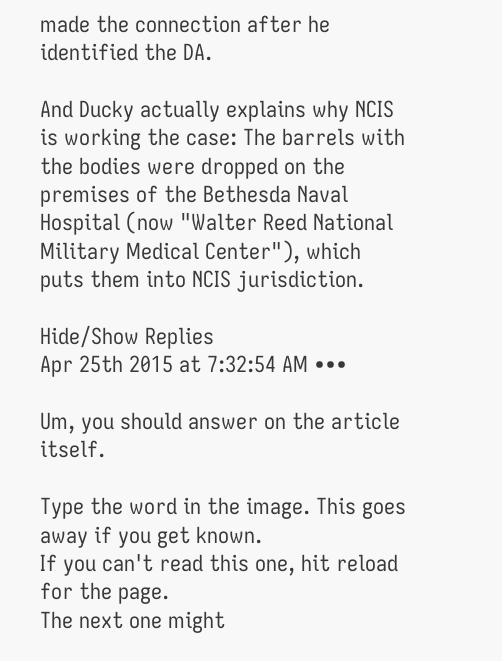made the connection after he identified the DA.

And Ducky actually explains why NCIS is working the case: The barrels with the bodies were dropped on the premises of the Bethesda Naval Hospital (now "Walter Reed National Military Medical Center"), which puts them into NCIS jurisdiction.

Hide/Show Replies
Apr 25th 2015 at 7:32:54 AM •••

Um, you should answer on the article itself.

Type the word in the image. This goes away if you get known.
If you can't read this one, hit reload for the page.
The next one might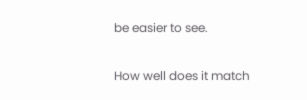be easier to see.

How well does it match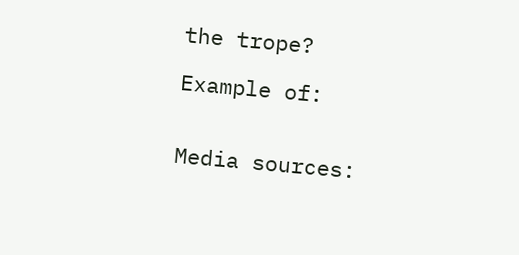the trope?

Example of:


Media sources: